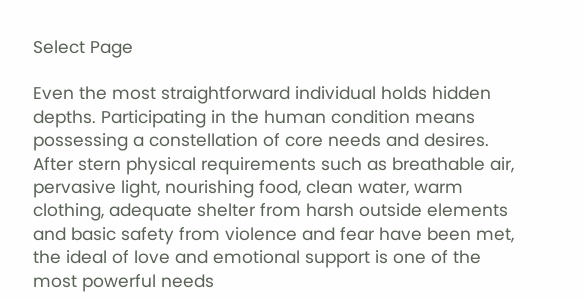Select Page

Even the most straightforward individual holds hidden depths. Participating in the human condition means possessing a constellation of core needs and desires. After stern physical requirements such as breathable air, pervasive light, nourishing food, clean water, warm clothing, adequate shelter from harsh outside elements and basic safety from violence and fear have been met, the ideal of love and emotional support is one of the most powerful needs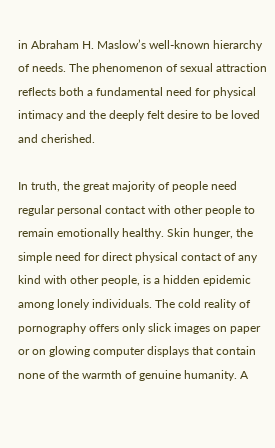in Abraham H. Maslow’s well-known hierarchy of needs. The phenomenon of sexual attraction reflects both a fundamental need for physical intimacy and the deeply felt desire to be loved and cherished.

In truth, the great majority of people need regular personal contact with other people to remain emotionally healthy. Skin hunger, the simple need for direct physical contact of any kind with other people, is a hidden epidemic among lonely individuals. The cold reality of pornography offers only slick images on paper or on glowing computer displays that contain none of the warmth of genuine humanity. A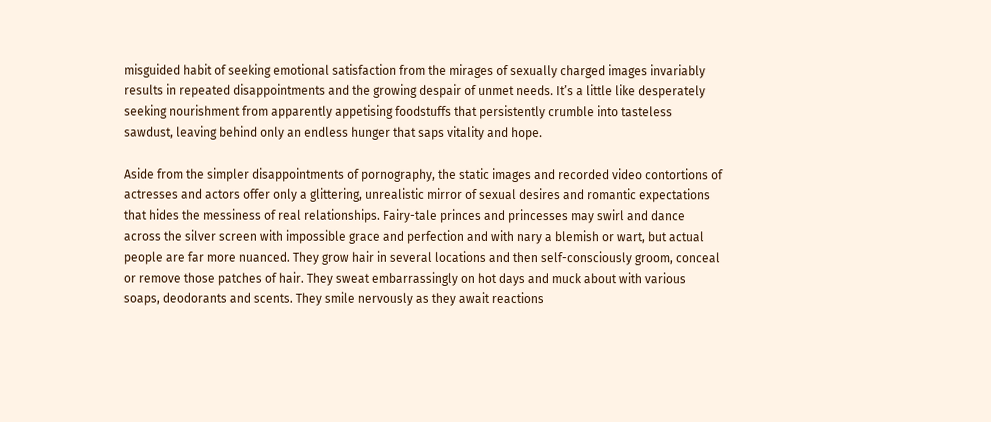misguided habit of seeking emotional satisfaction from the mirages of sexually charged images invariably results in repeated disappointments and the growing despair of unmet needs. It’s a little like desperately seeking nourishment from apparently appetising foodstuffs that persistently crumble into tasteless sawdust, leaving behind only an endless hunger that saps vitality and hope.

Aside from the simpler disappointments of pornography, the static images and recorded video contortions of actresses and actors offer only a glittering, unrealistic mirror of sexual desires and romantic expectations that hides the messiness of real relationships. Fairy-tale princes and princesses may swirl and dance across the silver screen with impossible grace and perfection and with nary a blemish or wart, but actual people are far more nuanced. They grow hair in several locations and then self-consciously groom, conceal or remove those patches of hair. They sweat embarrassingly on hot days and muck about with various soaps, deodorants and scents. They smile nervously as they await reactions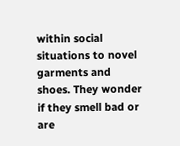within social situations to novel garments and shoes. They wonder if they smell bad or are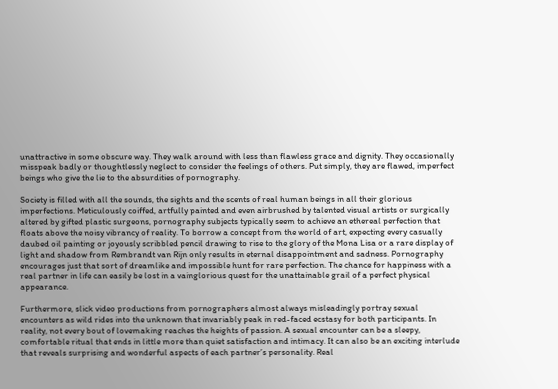unattractive in some obscure way. They walk around with less than flawless grace and dignity. They occasionally misspeak badly or thoughtlessly neglect to consider the feelings of others. Put simply, they are flawed, imperfect beings who give the lie to the absurdities of pornography.

Society is filled with all the sounds, the sights and the scents of real human beings in all their glorious imperfections. Meticulously coiffed, artfully painted and even airbrushed by talented visual artists or surgically altered by gifted plastic surgeons, pornography subjects typically seem to achieve an ethereal perfection that floats above the noisy vibrancy of reality. To borrow a concept from the world of art, expecting every casually daubed oil painting or joyously scribbled pencil drawing to rise to the glory of the Mona Lisa or a rare display of light and shadow from Rembrandt van Rijn only results in eternal disappointment and sadness. Pornography encourages just that sort of dreamlike and impossible hunt for rare perfection. The chance for happiness with a real partner in life can easily be lost in a vainglorious quest for the unattainable grail of a perfect physical appearance.

Furthermore, slick video productions from pornographers almost always misleadingly portray sexual encounters as wild rides into the unknown that invariably peak in red-faced ecstasy for both participants. In reality, not every bout of lovemaking reaches the heights of passion. A sexual encounter can be a sleepy, comfortable ritual that ends in little more than quiet satisfaction and intimacy. It can also be an exciting interlude that reveals surprising and wonderful aspects of each partner’s personality. Real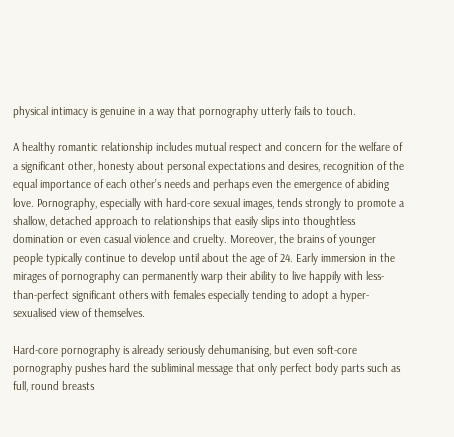physical intimacy is genuine in a way that pornography utterly fails to touch.

A healthy romantic relationship includes mutual respect and concern for the welfare of a significant other, honesty about personal expectations and desires, recognition of the equal importance of each other’s needs and perhaps even the emergence of abiding love. Pornography, especially with hard-core sexual images, tends strongly to promote a shallow, detached approach to relationships that easily slips into thoughtless domination or even casual violence and cruelty. Moreover, the brains of younger people typically continue to develop until about the age of 24. Early immersion in the mirages of pornography can permanently warp their ability to live happily with less-than-perfect significant others with females especially tending to adopt a hyper-sexualised view of themselves.

Hard-core pornography is already seriously dehumanising, but even soft-core pornography pushes hard the subliminal message that only perfect body parts such as full, round breasts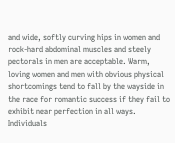and wide, softly curving hips in women and rock-hard abdominal muscles and steely pectorals in men are acceptable. Warm, loving women and men with obvious physical shortcomings tend to fall by the wayside in the race for romantic success if they fail to exhibit near perfection in all ways. Individuals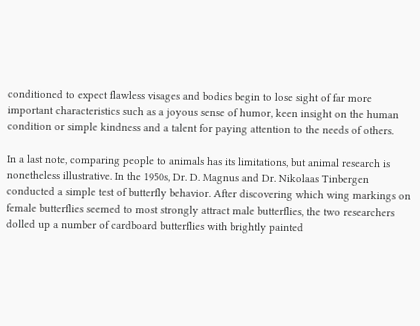conditioned to expect flawless visages and bodies begin to lose sight of far more important characteristics such as a joyous sense of humor, keen insight on the human condition or simple kindness and a talent for paying attention to the needs of others.

In a last note, comparing people to animals has its limitations, but animal research is nonetheless illustrative. In the 1950s, Dr. D. Magnus and Dr. Nikolaas Tinbergen conducted a simple test of butterfly behavior. After discovering which wing markings on female butterflies seemed to most strongly attract male butterflies, the two researchers dolled up a number of cardboard butterflies with brightly painted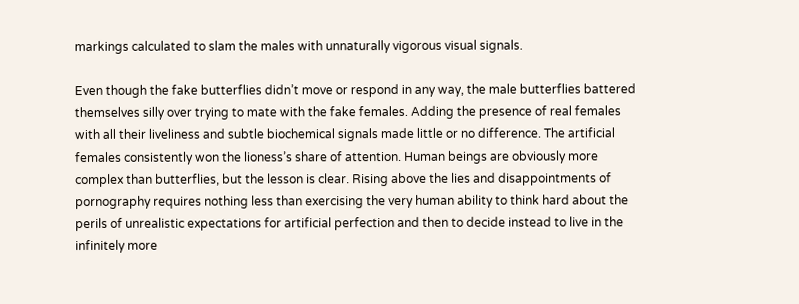markings calculated to slam the males with unnaturally vigorous visual signals.

Even though the fake butterflies didn’t move or respond in any way, the male butterflies battered themselves silly over trying to mate with the fake females. Adding the presence of real females with all their liveliness and subtle biochemical signals made little or no difference. The artificial females consistently won the lioness’s share of attention. Human beings are obviously more complex than butterflies, but the lesson is clear. Rising above the lies and disappointments of pornography requires nothing less than exercising the very human ability to think hard about the perils of unrealistic expectations for artificial perfection and then to decide instead to live in the infinitely more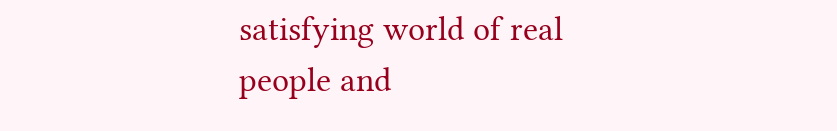satisfying world of real people and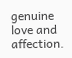genuine love and affection.